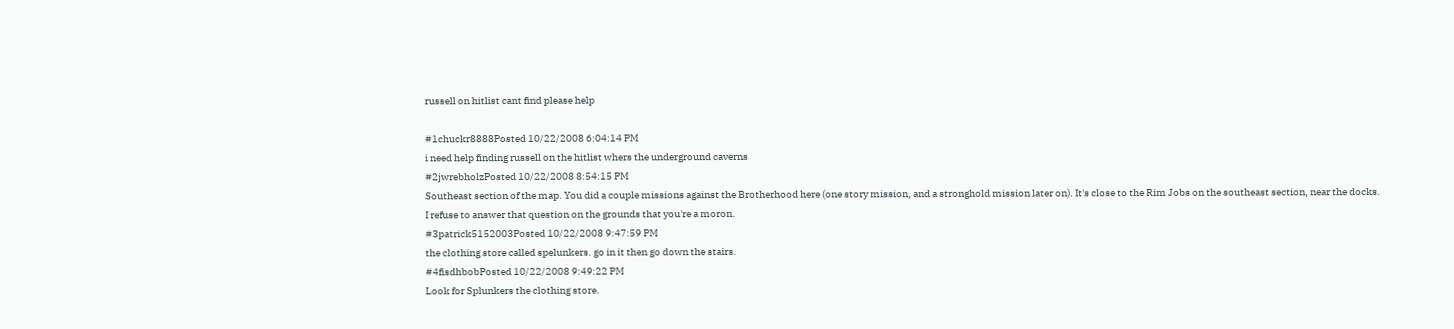russell on hitlist cant find please help

#1chuckr8888Posted 10/22/2008 6:04:14 PM
i need help finding russell on the hitlist whers the underground caverns
#2jwrebholzPosted 10/22/2008 8:54:15 PM
Southeast section of the map. You did a couple missions against the Brotherhood here (one story mission, and a stronghold mission later on). It's close to the Rim Jobs on the southeast section, near the docks.
I refuse to answer that question on the grounds that you're a moron.
#3patrick5152003Posted 10/22/2008 9:47:59 PM
the clothing store called spelunkers. go in it then go down the stairs.
#4fisdhbobPosted 10/22/2008 9:49:22 PM
Look for Splunkers the clothing store.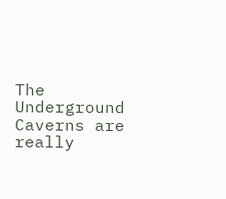The Underground Caverns are really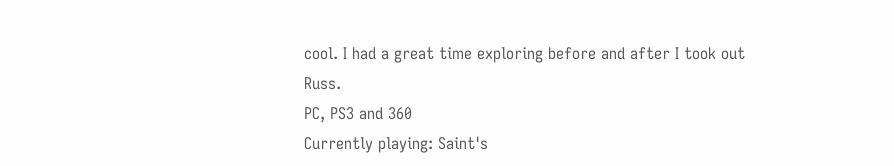cool. I had a great time exploring before and after I took out Russ.
PC, PS3 and 360
Currently playing: Saint's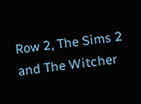Row 2, The Sims 2 and The Witcher